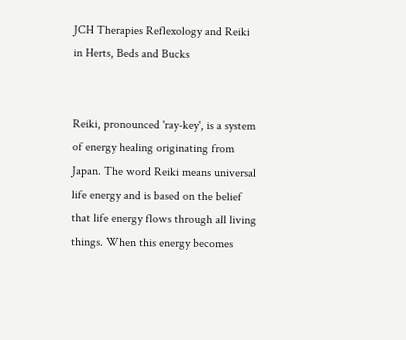JCH Therapies Reflexology and Reiki in Herts, Beds and Bucks


Reiki, pronounced 'ray-key', is a system of energy healing originating from Japan. The word Reiki means universal life energy and is based on the belief that life energy flows through all living things. When this energy becomes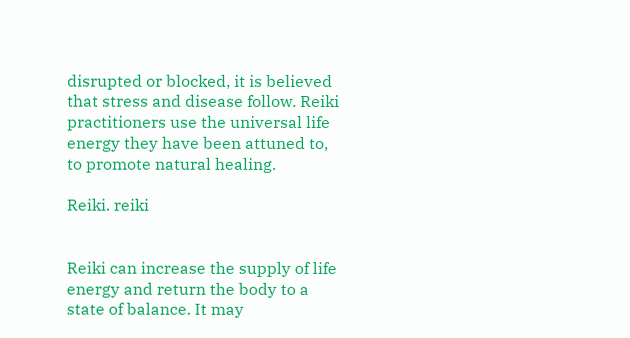disrupted or blocked, it is believed that stress and disease follow. Reiki practitioners use the universal life energy they have been attuned to, to promote natural healing.

Reiki. reiki


Reiki can increase the supply of life energy and return the body to a state of balance. It may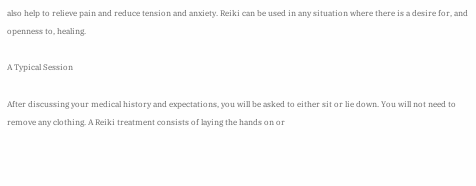also help to relieve pain and reduce tension and anxiety. Reiki can be used in any situation where there is a desire for, and openness to, healing.

A Typical Session

After discussing your medical history and expectations, you will be asked to either sit or lie down. You will not need to remove any clothing. A Reiki treatment consists of laying the hands on or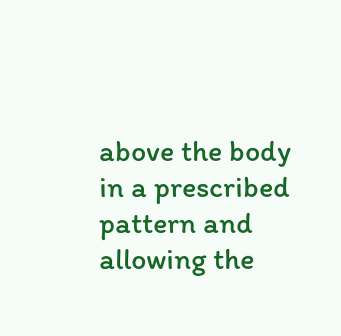above the body in a prescribed pattern and allowing the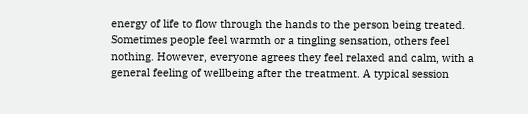energy of life to flow through the hands to the person being treated. Sometimes people feel warmth or a tingling sensation, others feel nothing. However, everyone agrees they feel relaxed and calm, with a general feeling of wellbeing after the treatment. A typical session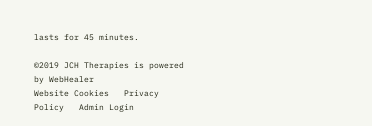lasts for 45 minutes.

©2019 JCH Therapies is powered by WebHealer
Website Cookies   Privacy Policy   Admin Login